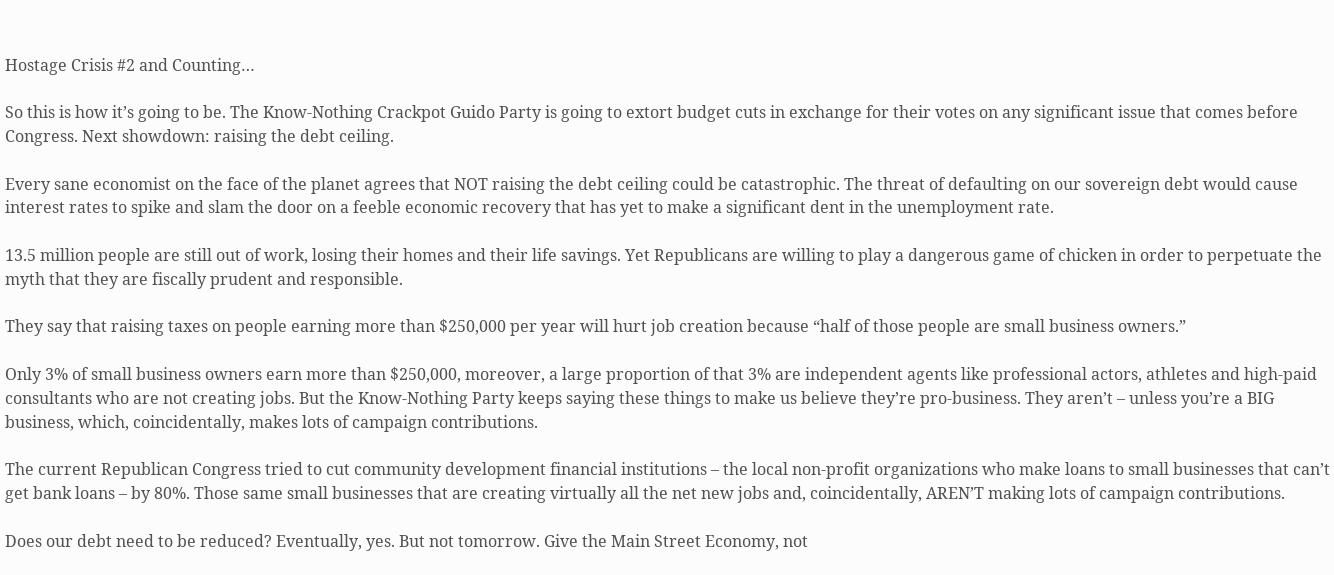Hostage Crisis #2 and Counting…

So this is how it’s going to be. The Know-Nothing Crackpot Guido Party is going to extort budget cuts in exchange for their votes on any significant issue that comes before Congress. Next showdown: raising the debt ceiling.

Every sane economist on the face of the planet agrees that NOT raising the debt ceiling could be catastrophic. The threat of defaulting on our sovereign debt would cause interest rates to spike and slam the door on a feeble economic recovery that has yet to make a significant dent in the unemployment rate.

13.5 million people are still out of work, losing their homes and their life savings. Yet Republicans are willing to play a dangerous game of chicken in order to perpetuate the myth that they are fiscally prudent and responsible.

They say that raising taxes on people earning more than $250,000 per year will hurt job creation because “half of those people are small business owners.”

Only 3% of small business owners earn more than $250,000, moreover, a large proportion of that 3% are independent agents like professional actors, athletes and high-paid consultants who are not creating jobs. But the Know-Nothing Party keeps saying these things to make us believe they’re pro-business. They aren’t – unless you’re a BIG business, which, coincidentally, makes lots of campaign contributions.

The current Republican Congress tried to cut community development financial institutions – the local non-profit organizations who make loans to small businesses that can’t get bank loans – by 80%. Those same small businesses that are creating virtually all the net new jobs and, coincidentally, AREN’T making lots of campaign contributions.

Does our debt need to be reduced? Eventually, yes. But not tomorrow. Give the Main Street Economy, not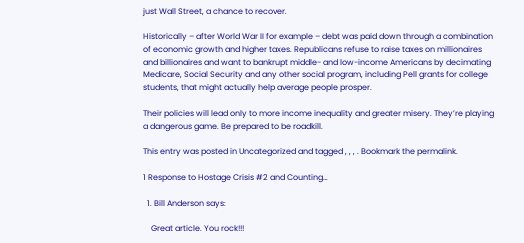just Wall Street, a chance to recover.

Historically – after World War II for example – debt was paid down through a combination of economic growth and higher taxes. Republicans refuse to raise taxes on millionaires and billionaires and want to bankrupt middle- and low-income Americans by decimating Medicare, Social Security and any other social program, including Pell grants for college students, that might actually help average people prosper.

Their policies will lead only to more income inequality and greater misery. They’re playing a dangerous game. Be prepared to be roadkill.

This entry was posted in Uncategorized and tagged , , , . Bookmark the permalink.

1 Response to Hostage Crisis #2 and Counting…

  1. Bill Anderson says:

    Great article. You rock!!!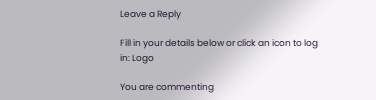Leave a Reply

Fill in your details below or click an icon to log in: Logo

You are commenting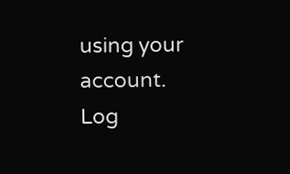using your account. Log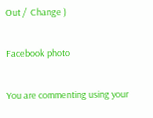Out /  Change )

Facebook photo

You are commenting using your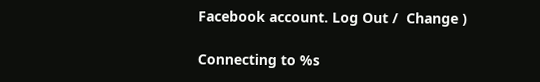Facebook account. Log Out /  Change )

Connecting to %s